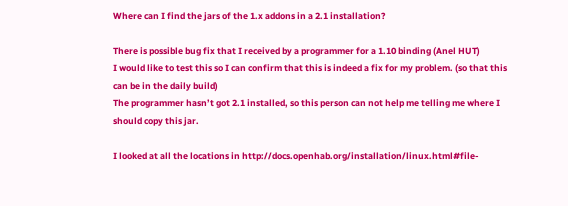Where can I find the jars of the 1.x addons in a 2.1 installation?

There is possible bug fix that I received by a programmer for a 1.10 binding (Anel HUT)
I would like to test this so I can confirm that this is indeed a fix for my problem. (so that this can be in the daily build)
The programmer hasn’t got 2.1 installed, so this person can not help me telling me where I should copy this jar.

I looked at all the locations in http://docs.openhab.org/installation/linux.html#file-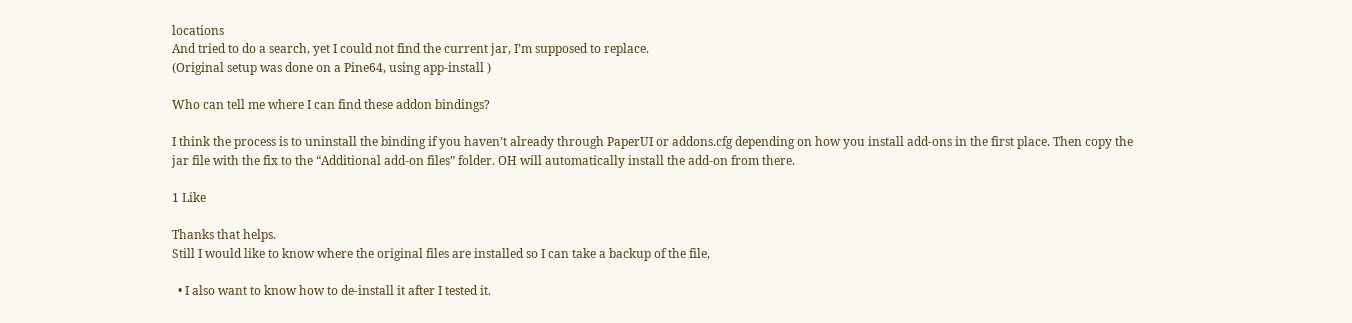locations
And tried to do a search, yet I could not find the current jar, I’m supposed to replace.
(Original setup was done on a Pine64, using app-install )

Who can tell me where I can find these addon bindings?

I think the process is to uninstall the binding if you haven’t already through PaperUI or addons.cfg depending on how you install add-ons in the first place. Then copy the jar file with the fix to the “Additional add-on files” folder. OH will automatically install the add-on from there.

1 Like

Thanks that helps.
Still I would like to know where the original files are installed so I can take a backup of the file,

  • I also want to know how to de-install it after I tested it.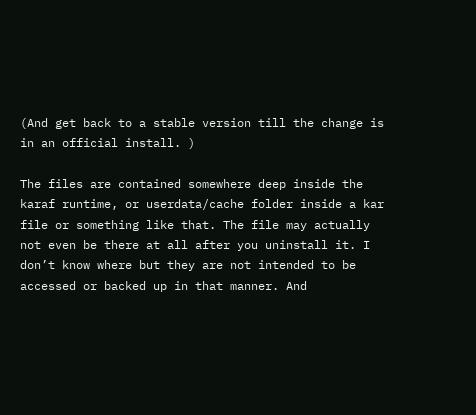(And get back to a stable version till the change is in an official install. )

The files are contained somewhere deep inside the karaf runtime, or userdata/cache folder inside a kar file or something like that. The file may actually not even be there at all after you uninstall it. I don’t know where but they are not intended to be accessed or backed up in that manner. And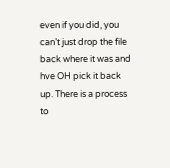even if you did, you can’t just drop the file back where it was and hve OH pick it back up. There is a process to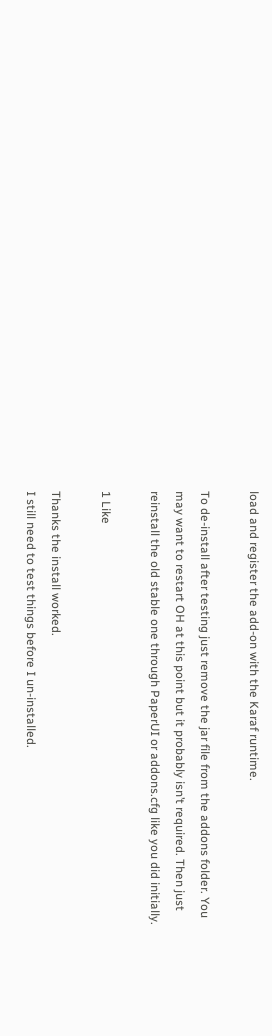load and register the add-on with the Karaf runtime.

To de-install after testing just remove the jar file from the addons folder. You may want to restart OH at this point but it probably isn’t required. Then just reinstall the old stable one through PaperUI or addons.cfg like you did initially.

1 Like

Thanks the install worked.
I still need to test things before I un-installed.